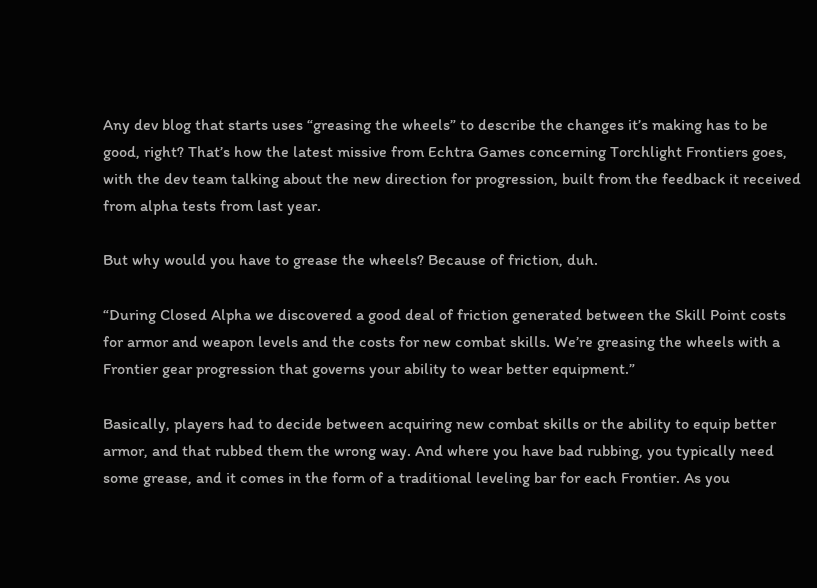Any dev blog that starts uses “greasing the wheels” to describe the changes it’s making has to be good, right? That’s how the latest missive from Echtra Games concerning Torchlight Frontiers goes, with the dev team talking about the new direction for progression, built from the feedback it received from alpha tests from last year.

But why would you have to grease the wheels? Because of friction, duh.

“During Closed Alpha we discovered a good deal of friction generated between the Skill Point costs for armor and weapon levels and the costs for new combat skills. We’re greasing the wheels with a Frontier gear progression that governs your ability to wear better equipment.”

Basically, players had to decide between acquiring new combat skills or the ability to equip better armor, and that rubbed them the wrong way. And where you have bad rubbing, you typically need some grease, and it comes in the form of a traditional leveling bar for each Frontier. As you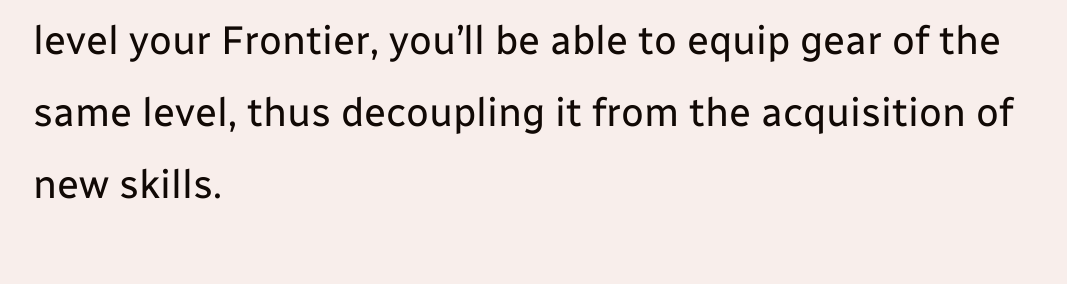level your Frontier, you’ll be able to equip gear of the same level, thus decoupling it from the acquisition of new skills.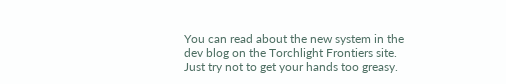You can read about the new system in the dev blog on the Torchlight Frontiers site. Just try not to get your hands too greasy.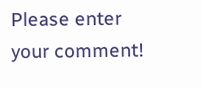Please enter your comment!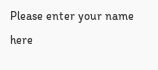Please enter your name here